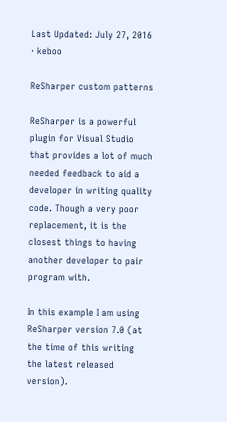Last Updated: July 27, 2016
· keboo

ReSharper custom patterns

ReSharper is a powerful plugin for Visual Studio that provides a lot of much needed feedback to aid a developer in writing quality code. Though a very poor replacement, it is the closest things to having another developer to pair program with.

In this example I am using ReSharper version 7.0 (at the time of this writing the latest released version).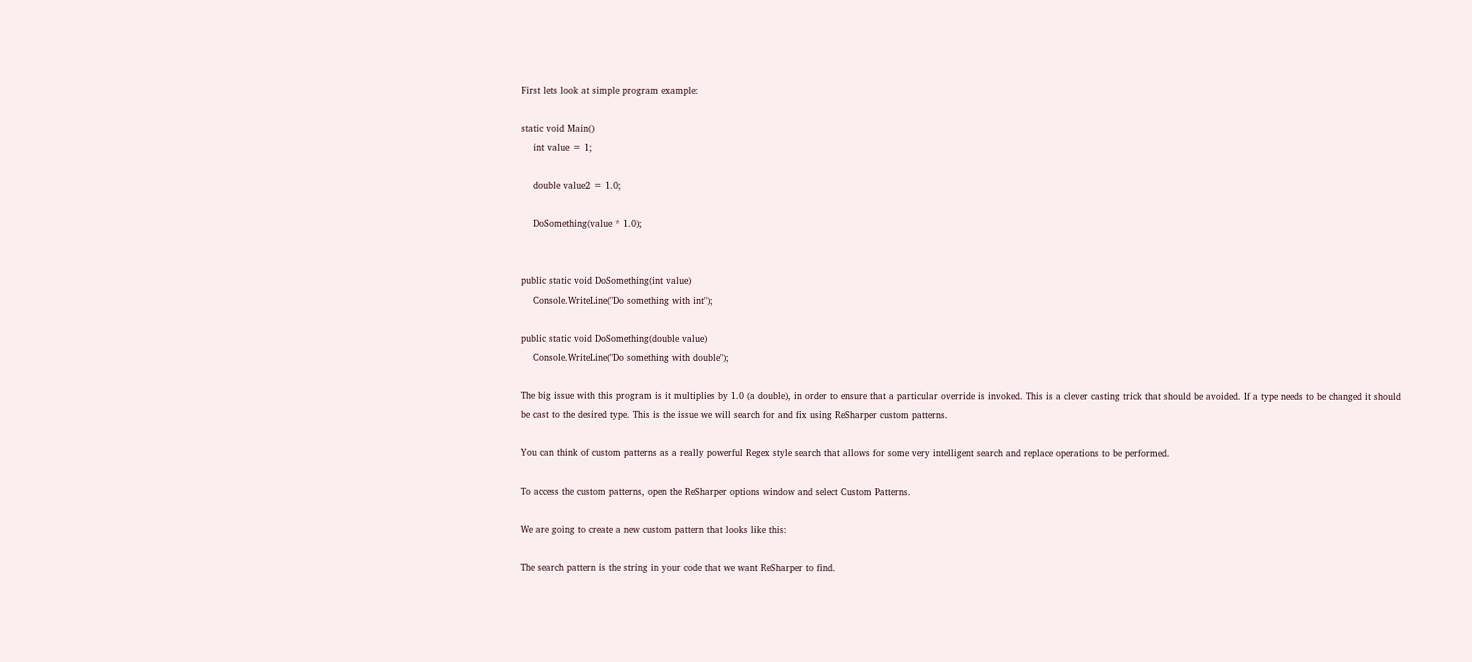First lets look at simple program example:

static void Main()
    int value = 1;

    double value2 = 1.0;

    DoSomething(value * 1.0);


public static void DoSomething(int value)
    Console.WriteLine("Do something with int");

public static void DoSomething(double value)
    Console.WriteLine("Do something with double");

The big issue with this program is it multiplies by 1.0 (a double), in order to ensure that a particular override is invoked. This is a clever casting trick that should be avoided. If a type needs to be changed it should be cast to the desired type. This is the issue we will search for and fix using ReSharper custom patterns.

You can think of custom patterns as a really powerful Regex style search that allows for some very intelligent search and replace operations to be performed.

To access the custom patterns, open the ReSharper options window and select Custom Patterns.

We are going to create a new custom pattern that looks like this:

The search pattern is the string in your code that we want ReSharper to find.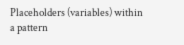Placeholders (variables) within a pattern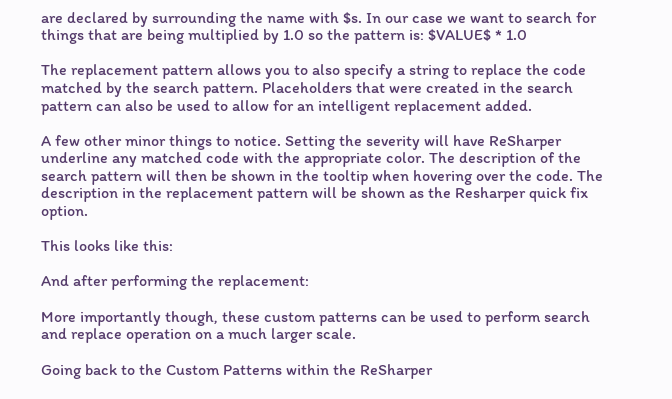are declared by surrounding the name with $s. In our case we want to search for things that are being multiplied by 1.0 so the pattern is: $VALUE$ * 1.0

The replacement pattern allows you to also specify a string to replace the code matched by the search pattern. Placeholders that were created in the search pattern can also be used to allow for an intelligent replacement added.

A few other minor things to notice. Setting the severity will have ReSharper underline any matched code with the appropriate color. The description of the search pattern will then be shown in the tooltip when hovering over the code. The description in the replacement pattern will be shown as the Resharper quick fix option.

This looks like this:

And after performing the replacement:

More importantly though, these custom patterns can be used to perform search and replace operation on a much larger scale.

Going back to the Custom Patterns within the ReSharper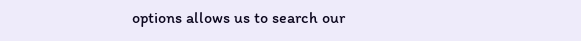options allows us to search our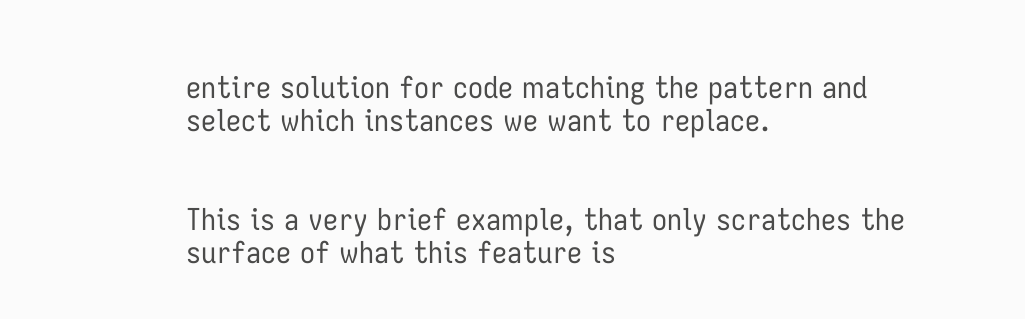entire solution for code matching the pattern and select which instances we want to replace.


This is a very brief example, that only scratches the surface of what this feature is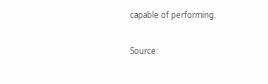capable of performing.

Source: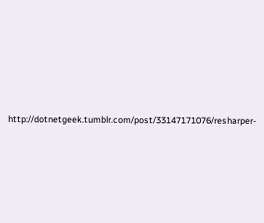http://dotnetgeek.tumblr.com/post/33147171076/resharper-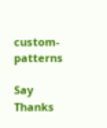custom-patterns

Say Thanks